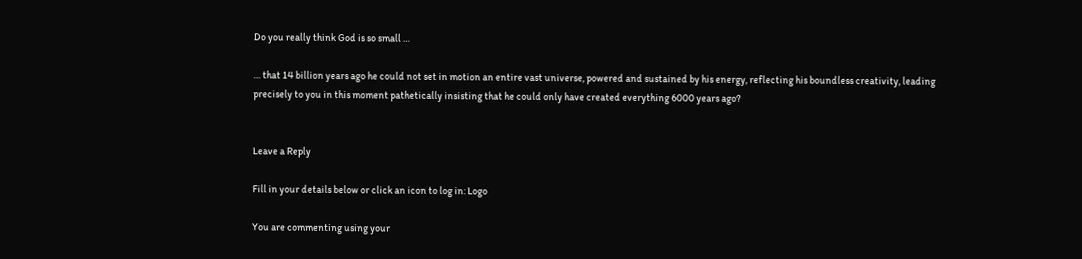Do you really think God is so small …

… that 14 billion years ago he could not set in motion an entire vast universe, powered and sustained by his energy, reflecting his boundless creativity, leading precisely to you in this moment pathetically insisting that he could only have created everything 6000 years ago?


Leave a Reply

Fill in your details below or click an icon to log in: Logo

You are commenting using your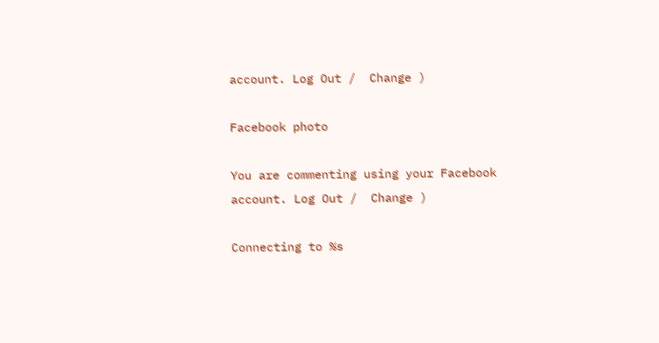account. Log Out /  Change )

Facebook photo

You are commenting using your Facebook account. Log Out /  Change )

Connecting to %s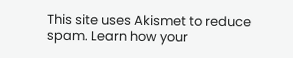This site uses Akismet to reduce spam. Learn how your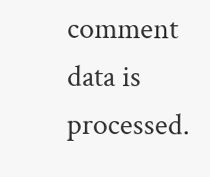comment data is processed.